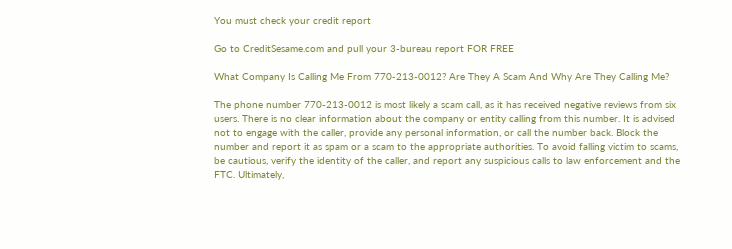You must check your credit report

Go to CreditSesame.com and pull your 3-bureau report FOR FREE

What Company Is Calling Me From 770-213-0012? Are They A Scam And Why Are They Calling Me?

The phone number 770-213-0012 is most likely a scam call, as it has received negative reviews from six users. There is no clear information about the company or entity calling from this number. It is advised not to engage with the caller, provide any personal information, or call the number back. Block the number and report it as spam or a scam to the appropriate authorities. To avoid falling victim to scams, be cautious, verify the identity of the caller, and report any suspicious calls to law enforcement and the FTC. Ultimately,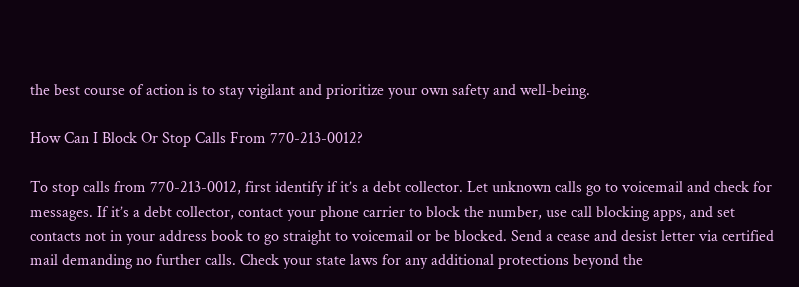the best course of action is to stay vigilant and prioritize your own safety and well-being.

How Can I Block Or Stop Calls From 770-213-0012?

To stop calls from 770-213-0012, first identify if it’s a debt collector. Let unknown calls go to voicemail and check for messages. If it’s a debt collector, contact your phone carrier to block the number, use call blocking apps, and set contacts not in your address book to go straight to voicemail or be blocked. Send a cease and desist letter via certified mail demanding no further calls. Check your state laws for any additional protections beyond the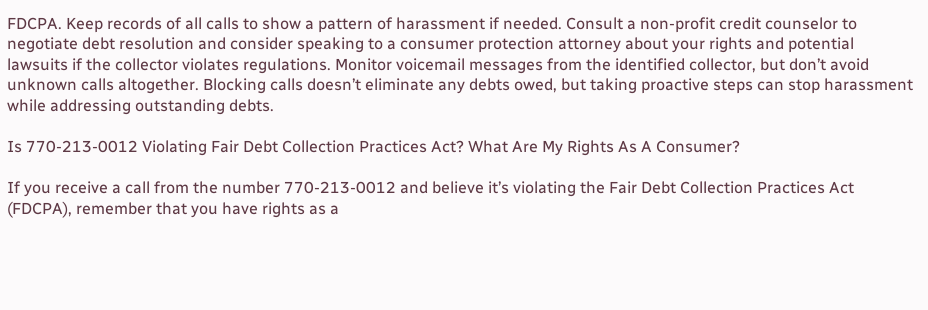FDCPA. Keep records of all calls to show a pattern of harassment if needed. Consult a non-profit credit counselor to negotiate debt resolution and consider speaking to a consumer protection attorney about your rights and potential lawsuits if the collector violates regulations. Monitor voicemail messages from the identified collector, but don’t avoid unknown calls altogether. Blocking calls doesn’t eliminate any debts owed, but taking proactive steps can stop harassment while addressing outstanding debts.

Is 770-213-0012 Violating Fair Debt Collection Practices Act? What Are My Rights As A Consumer?

If you receive a call from the number 770-213-0012 and believe it’s violating the Fair Debt Collection Practices Act (FDCPA), remember that you have rights as a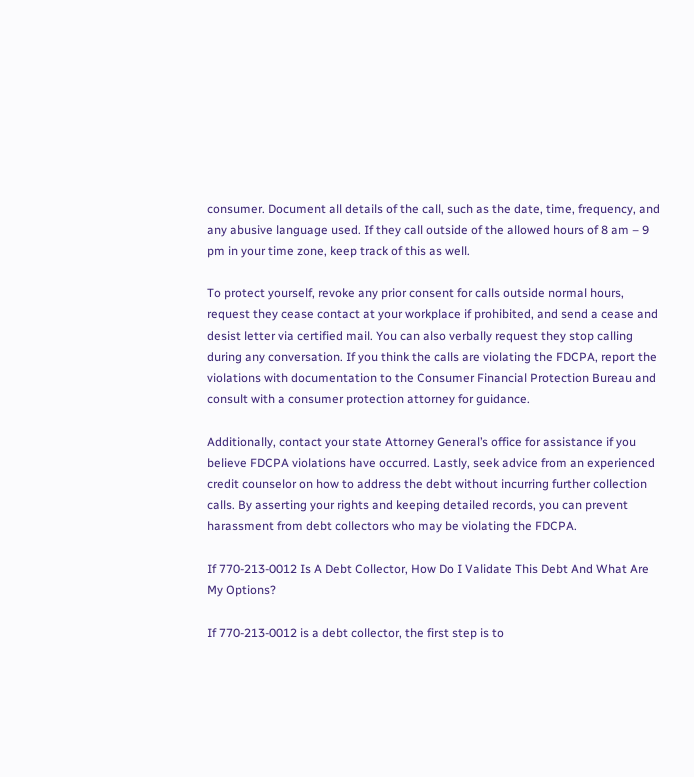consumer. Document all details of the call, such as the date, time, frequency, and any abusive language used. If they call outside of the allowed hours of 8 am – 9 pm in your time zone, keep track of this as well.

To protect yourself, revoke any prior consent for calls outside normal hours, request they cease contact at your workplace if prohibited, and send a cease and desist letter via certified mail. You can also verbally request they stop calling during any conversation. If you think the calls are violating the FDCPA, report the violations with documentation to the Consumer Financial Protection Bureau and consult with a consumer protection attorney for guidance.

Additionally, contact your state Attorney General’s office for assistance if you believe FDCPA violations have occurred. Lastly, seek advice from an experienced credit counselor on how to address the debt without incurring further collection calls. By asserting your rights and keeping detailed records, you can prevent harassment from debt collectors who may be violating the FDCPA.

If 770-213-0012 Is A Debt Collector, How Do I Validate This Debt And What Are My Options?

If 770-213-0012 is a debt collector, the first step is to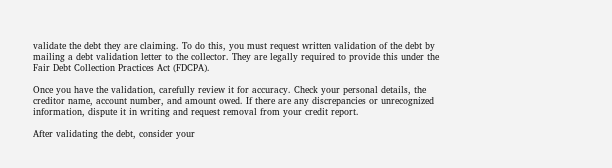validate the debt they are claiming. To do this, you must request written validation of the debt by mailing a debt validation letter to the collector. They are legally required to provide this under the Fair Debt Collection Practices Act (FDCPA).

Once you have the validation, carefully review it for accuracy. Check your personal details, the creditor name, account number, and amount owed. If there are any discrepancies or unrecognized information, dispute it in writing and request removal from your credit report.

After validating the debt, consider your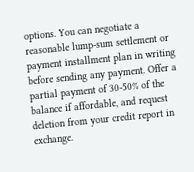options. You can negotiate a reasonable lump-sum settlement or payment installment plan in writing before sending any payment. Offer a partial payment of 30-50% of the balance if affordable, and request deletion from your credit report in exchange.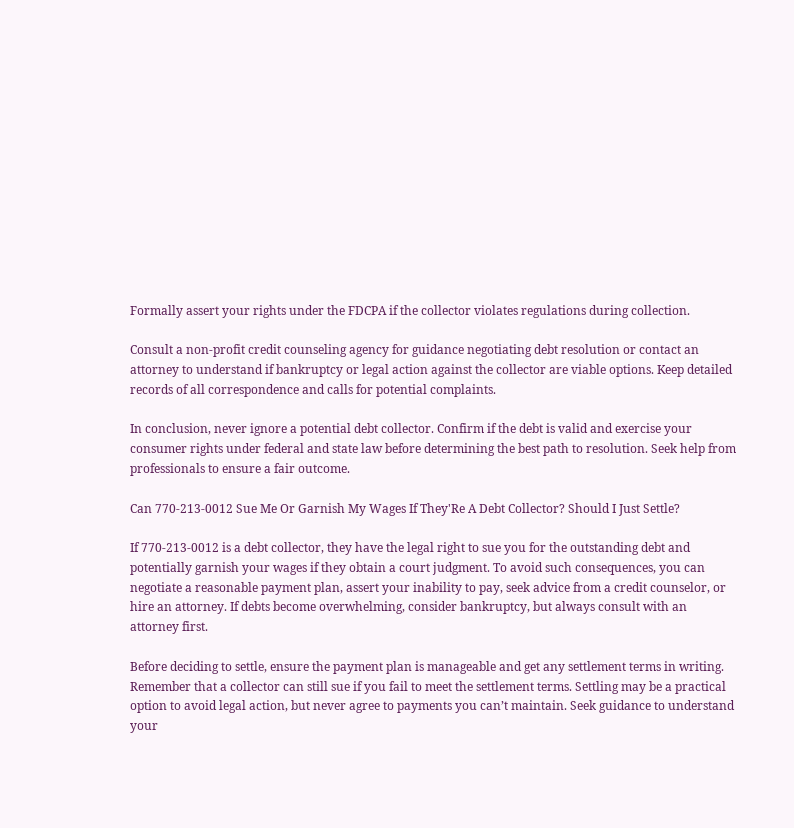Formally assert your rights under the FDCPA if the collector violates regulations during collection.

Consult a non-profit credit counseling agency for guidance negotiating debt resolution or contact an attorney to understand if bankruptcy or legal action against the collector are viable options. Keep detailed records of all correspondence and calls for potential complaints.

In conclusion, never ignore a potential debt collector. Confirm if the debt is valid and exercise your consumer rights under federal and state law before determining the best path to resolution. Seek help from professionals to ensure a fair outcome.

Can 770-213-0012 Sue Me Or Garnish My Wages If They'Re A Debt Collector? Should I Just Settle?

If 770-213-0012 is a debt collector, they have the legal right to sue you for the outstanding debt and potentially garnish your wages if they obtain a court judgment. To avoid such consequences, you can negotiate a reasonable payment plan, assert your inability to pay, seek advice from a credit counselor, or hire an attorney. If debts become overwhelming, consider bankruptcy, but always consult with an attorney first.

Before deciding to settle, ensure the payment plan is manageable and get any settlement terms in writing. Remember that a collector can still sue if you fail to meet the settlement terms. Settling may be a practical option to avoid legal action, but never agree to payments you can’t maintain. Seek guidance to understand your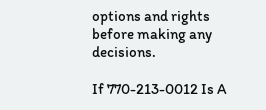options and rights before making any decisions.

If 770-213-0012 Is A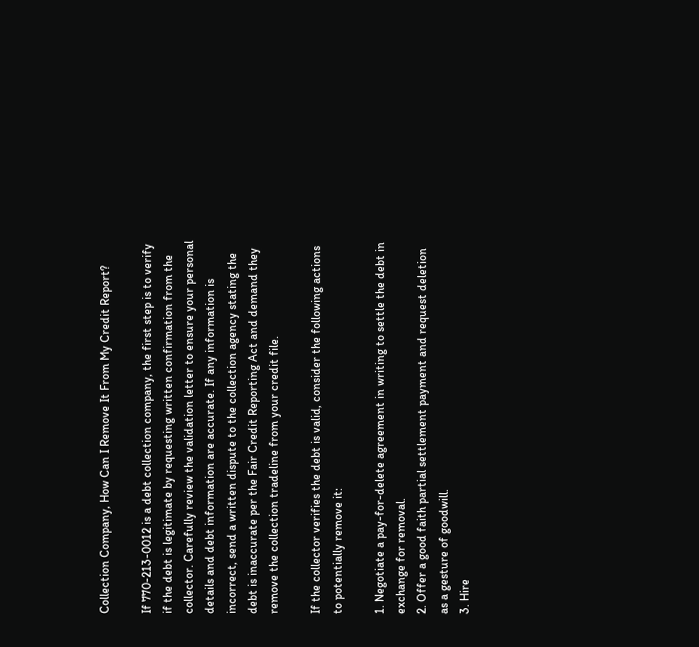Collection Company, How Can I Remove It From My Credit Report?

If 770-213-0012 is a debt collection company, the first step is to verify if the debt is legitimate by requesting written confirmation from the collector. Carefully review the validation letter to ensure your personal details and debt information are accurate. If any information is incorrect, send a written dispute to the collection agency stating the debt is inaccurate per the Fair Credit Reporting Act and demand they remove the collection tradeline from your credit file.

If the collector verifies the debt is valid, consider the following actions to potentially remove it:

1. Negotiate a pay-for-delete agreement in writing to settle the debt in exchange for removal.
2. Offer a good faith partial settlement payment and request deletion as a gesture of goodwill.
3. Hire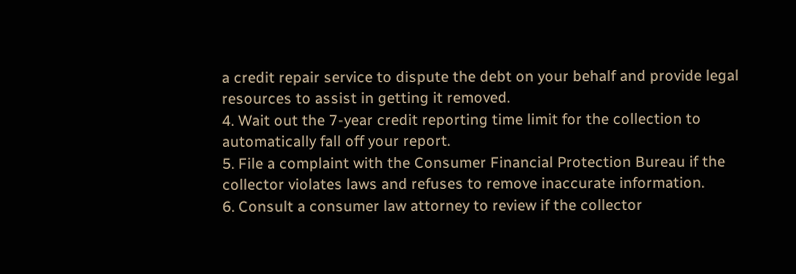a credit repair service to dispute the debt on your behalf and provide legal resources to assist in getting it removed.
4. Wait out the 7-year credit reporting time limit for the collection to automatically fall off your report.
5. File a complaint with the Consumer Financial Protection Bureau if the collector violates laws and refuses to remove inaccurate information.
6. Consult a consumer law attorney to review if the collector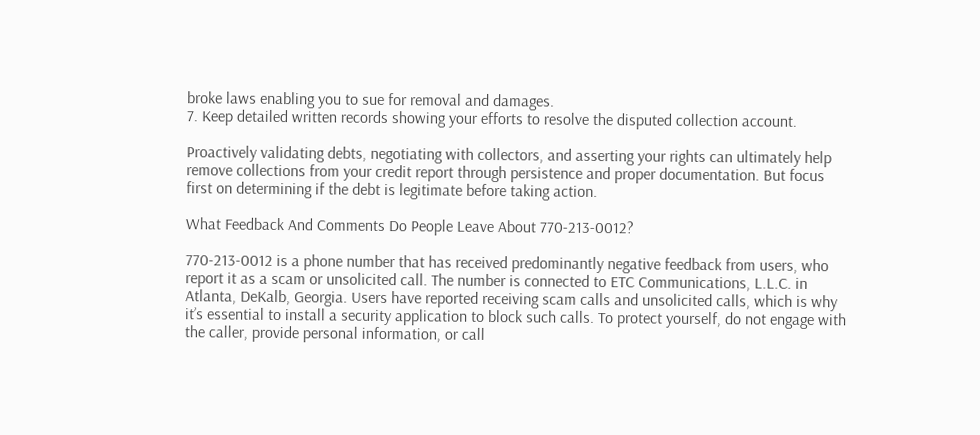broke laws enabling you to sue for removal and damages.
7. Keep detailed written records showing your efforts to resolve the disputed collection account.

Proactively validating debts, negotiating with collectors, and asserting your rights can ultimately help remove collections from your credit report through persistence and proper documentation. But focus first on determining if the debt is legitimate before taking action.

What Feedback And Comments Do People Leave About 770-213-0012?

770-213-0012 is a phone number that has received predominantly negative feedback from users, who report it as a scam or unsolicited call. The number is connected to ETC Communications, L.L.C. in Atlanta, DeKalb, Georgia. Users have reported receiving scam calls and unsolicited calls, which is why it’s essential to install a security application to block such calls. To protect yourself, do not engage with the caller, provide personal information, or call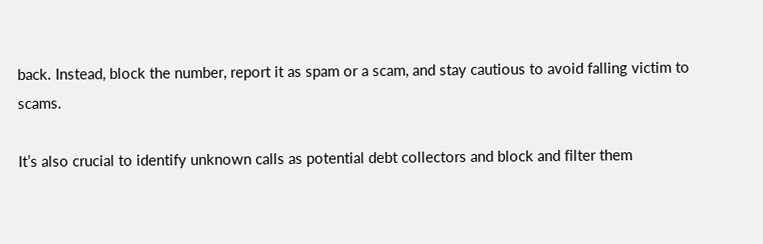back. Instead, block the number, report it as spam or a scam, and stay cautious to avoid falling victim to scams.

It’s also crucial to identify unknown calls as potential debt collectors and block and filter them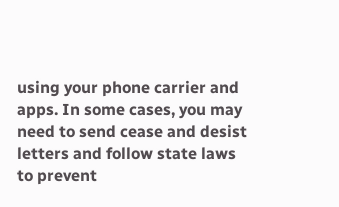using your phone carrier and apps. In some cases, you may need to send cease and desist letters and follow state laws to prevent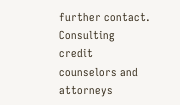further contact. Consulting credit counselors and attorneys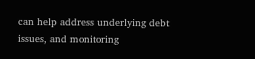can help address underlying debt issues, and monitoring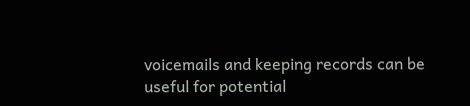voicemails and keeping records can be useful for potential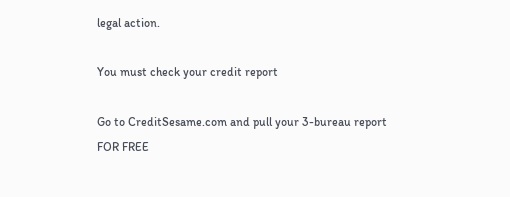legal action.

You must check your credit report

Go to CreditSesame.com and pull your 3-bureau report FOR FREE